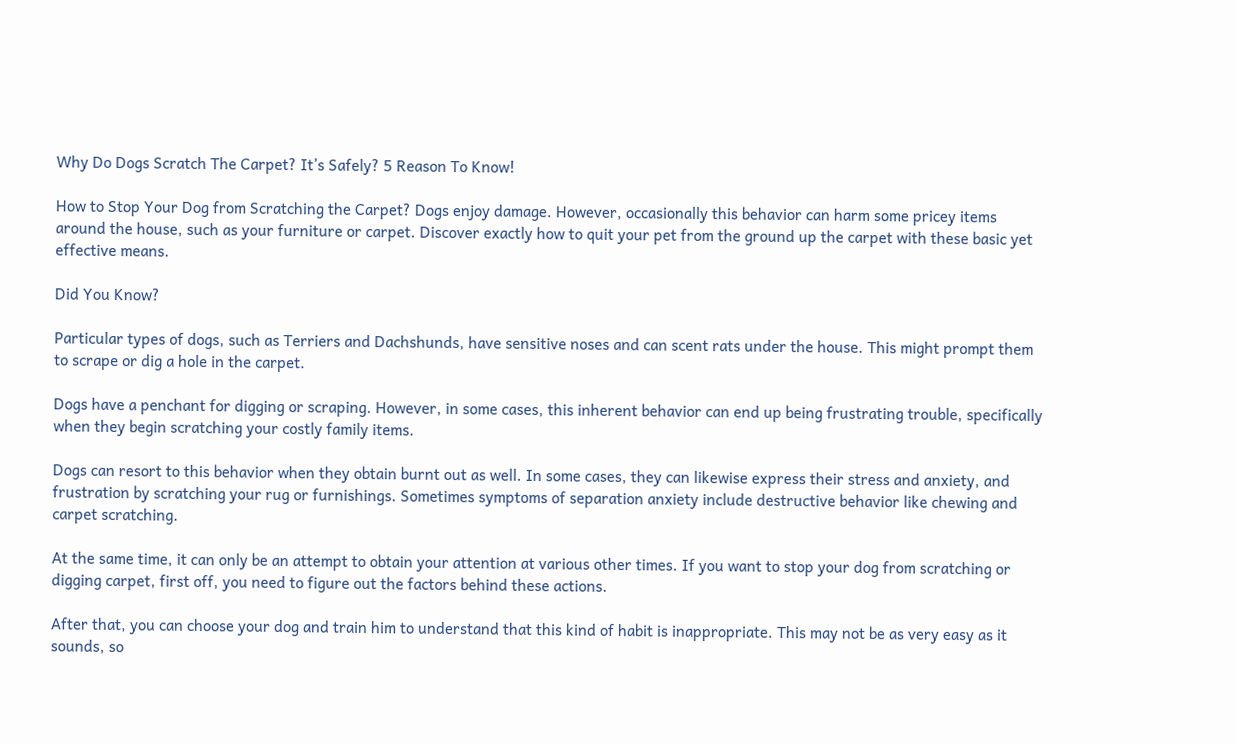Why Do Dogs Scratch The Carpet? It’s Safely? 5 Reason To Know!

How to Stop Your Dog from Scratching the Carpet? Dogs enjoy damage. However, occasionally this behavior can harm some pricey items around the house, such as your furniture or carpet. Discover exactly how to quit your pet from the ground up the carpet with these basic yet effective means.

Did You Know?

Particular types of dogs, such as Terriers and Dachshunds, have sensitive noses and can scent rats under the house. This might prompt them to scrape or dig a hole in the carpet.

Dogs have a penchant for digging or scraping. However, in some cases, this inherent behavior can end up being frustrating trouble, specifically when they begin scratching your costly family items.

Dogs can resort to this behavior when they obtain burnt out as well. In some cases, they can likewise express their stress and anxiety, and frustration by scratching your rug or furnishings. Sometimes symptoms of separation anxiety include destructive behavior like chewing and carpet scratching.

At the same time, it can only be an attempt to obtain your attention at various other times. If you want to stop your dog from scratching or digging carpet, first off, you need to figure out the factors behind these actions.

After that, you can choose your dog and train him to understand that this kind of habit is inappropriate. This may not be as very easy as it sounds, so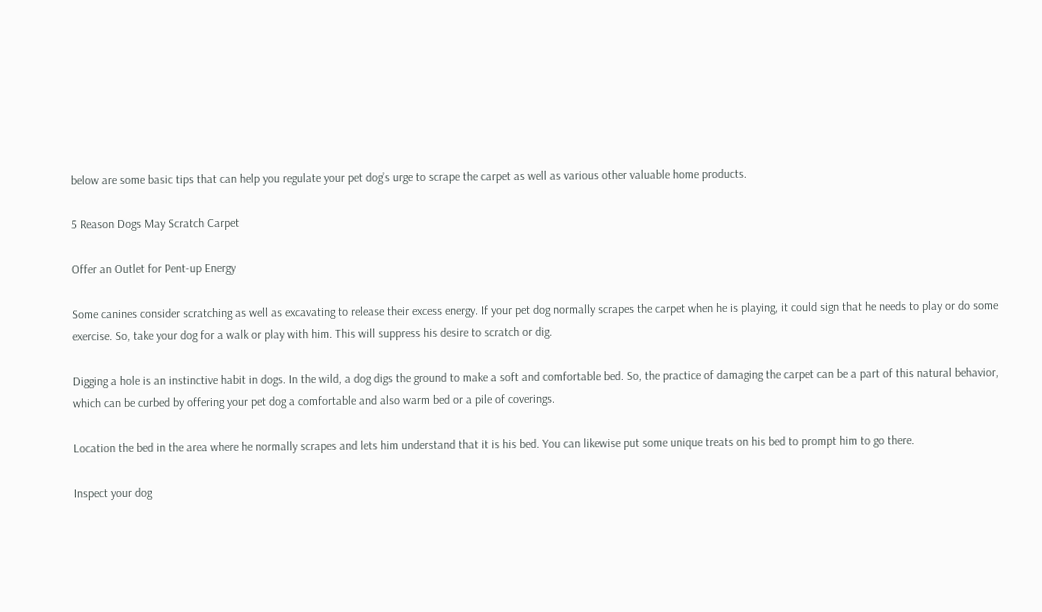below are some basic tips that can help you regulate your pet dog’s urge to scrape the carpet as well as various other valuable home products.

5 Reason Dogs May Scratch Carpet

Offer an Outlet for Pent-up Energy

Some canines consider scratching as well as excavating to release their excess energy. If your pet dog normally scrapes the carpet when he is playing, it could sign that he needs to play or do some exercise. So, take your dog for a walk or play with him. This will suppress his desire to scratch or dig.

Digging a hole is an instinctive habit in dogs. In the wild, a dog digs the ground to make a soft and comfortable bed. So, the practice of damaging the carpet can be a part of this natural behavior, which can be curbed by offering your pet dog a comfortable and also warm bed or a pile of coverings.

Location the bed in the area where he normally scrapes and lets him understand that it is his bed. You can likewise put some unique treats on his bed to prompt him to go there.

Inspect your dog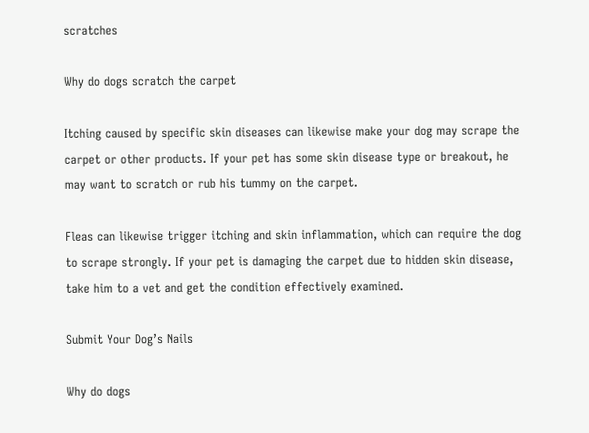scratches

Why do dogs scratch the carpet

Itching caused by specific skin diseases can likewise make your dog may scrape the carpet or other products. If your pet has some skin disease type or breakout, he may want to scratch or rub his tummy on the carpet.

Fleas can likewise trigger itching and skin inflammation, which can require the dog to scrape strongly. If your pet is damaging the carpet due to hidden skin disease, take him to a vet and get the condition effectively examined.

Submit Your Dog’s Nails

Why do dogs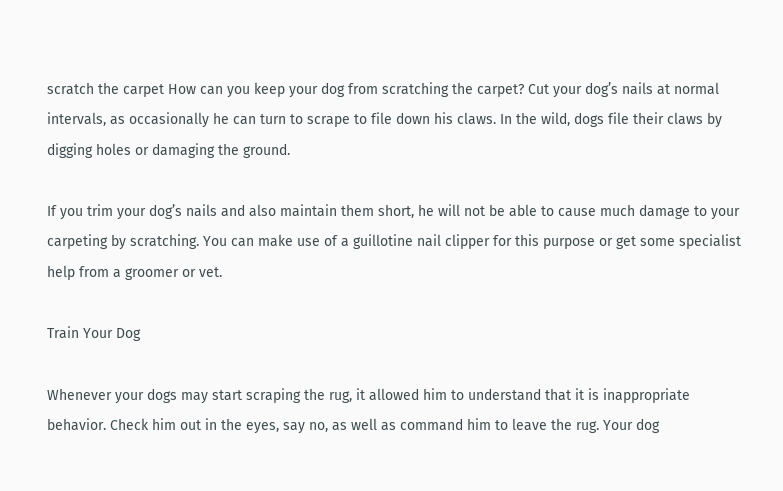scratch the carpet How can you keep your dog from scratching the carpet? Cut your dog’s nails at normal intervals, as occasionally he can turn to scrape to file down his claws. In the wild, dogs file their claws by digging holes or damaging the ground.

If you trim your dog’s nails and also maintain them short, he will not be able to cause much damage to your carpeting by scratching. You can make use of a guillotine nail clipper for this purpose or get some specialist help from a groomer or vet.

Train Your Dog

Whenever your dogs may start scraping the rug, it allowed him to understand that it is inappropriate behavior. Check him out in the eyes, say no, as well as command him to leave the rug. Your dog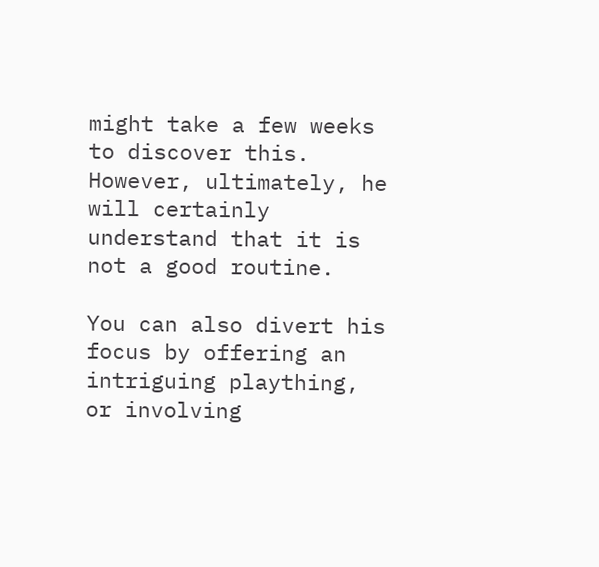might take a few weeks to discover this. However, ultimately, he will certainly understand that it is not a good routine.

You can also divert his focus by offering an intriguing plaything, or involving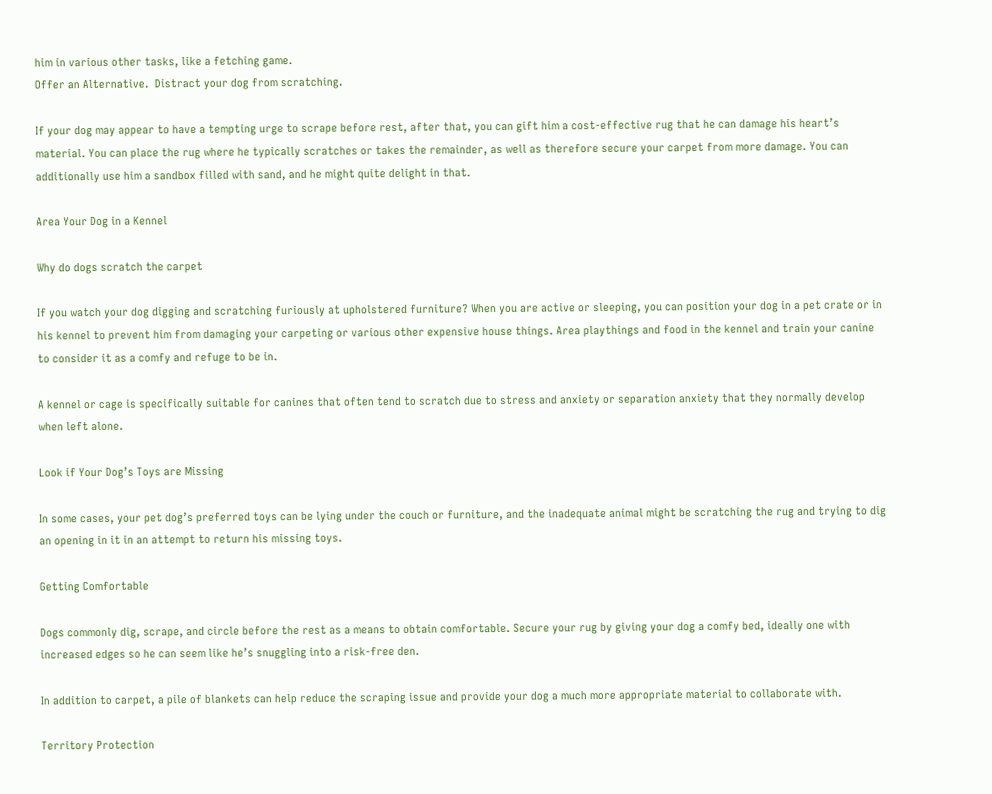him in various other tasks, like a fetching game.
Offer an Alternative.  Distract your dog from scratching.

If your dog may appear to have a tempting urge to scrape before rest, after that, you can gift him a cost-effective rug that he can damage his heart’s material. You can place the rug where he typically scratches or takes the remainder, as well as therefore secure your carpet from more damage. You can additionally use him a sandbox filled with sand, and he might quite delight in that.

Area Your Dog in a Kennel

Why do dogs scratch the carpet

If you watch your dog digging and scratching furiously at upholstered furniture? When you are active or sleeping, you can position your dog in a pet crate or in his kennel to prevent him from damaging your carpeting or various other expensive house things. Area playthings and food in the kennel and train your canine to consider it as a comfy and refuge to be in.

A kennel or cage is specifically suitable for canines that often tend to scratch due to stress and anxiety or separation anxiety that they normally develop when left alone.

Look if Your Dog’s Toys are Missing

In some cases, your pet dog’s preferred toys can be lying under the couch or furniture, and the inadequate animal might be scratching the rug and trying to dig an opening in it in an attempt to return his missing toys.

Getting Comfortable

Dogs commonly dig, scrape, and circle before the rest as a means to obtain comfortable. Secure your rug by giving your dog a comfy bed, ideally one with increased edges so he can seem like he’s snuggling into a risk-free den.

In addition to carpet, a pile of blankets can help reduce the scraping issue and provide your dog a much more appropriate material to collaborate with.

Territory Protection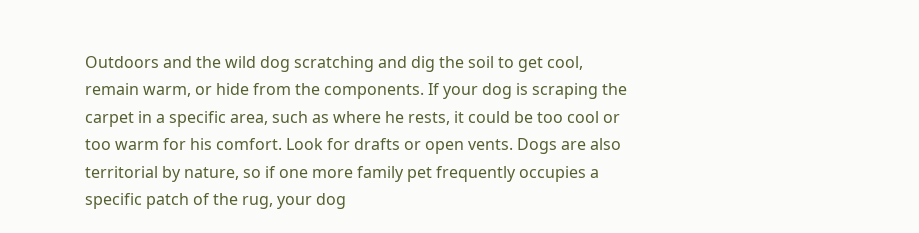Outdoors and the wild dog scratching and dig the soil to get cool, remain warm, or hide from the components. If your dog is scraping the carpet in a specific area, such as where he rests, it could be too cool or too warm for his comfort. Look for drafts or open vents. Dogs are also territorial by nature, so if one more family pet frequently occupies a specific patch of the rug, your dog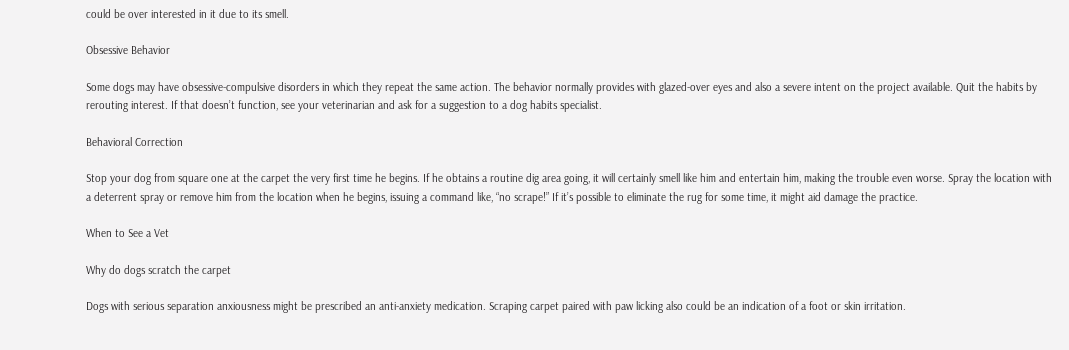could be over interested in it due to its smell.

Obsessive Behavior

Some dogs may have obsessive-compulsive disorders in which they repeat the same action. The behavior normally provides with glazed-over eyes and also a severe intent on the project available. Quit the habits by rerouting interest. If that doesn’t function, see your veterinarian and ask for a suggestion to a dog habits specialist.

Behavioral Correction

Stop your dog from square one at the carpet the very first time he begins. If he obtains a routine dig area going, it will certainly smell like him and entertain him, making the trouble even worse. Spray the location with a deterrent spray or remove him from the location when he begins, issuing a command like, “no scrape!” If it’s possible to eliminate the rug for some time, it might aid damage the practice.

When to See a Vet

Why do dogs scratch the carpet

Dogs with serious separation anxiousness might be prescribed an anti-anxiety medication. Scraping carpet paired with paw licking also could be an indication of a foot or skin irritation.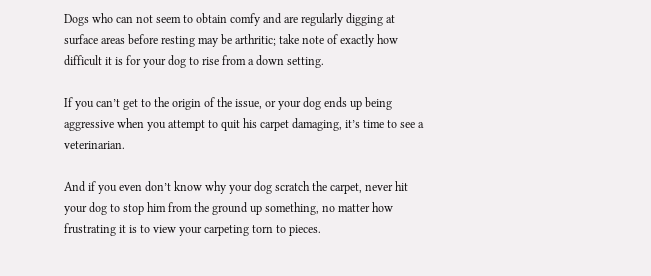Dogs who can not seem to obtain comfy and are regularly digging at surface areas before resting may be arthritic; take note of exactly how difficult it is for your dog to rise from a down setting.

If you can’t get to the origin of the issue, or your dog ends up being aggressive when you attempt to quit his carpet damaging, it’s time to see a veterinarian.

And if you even don’t know why your dog scratch the carpet, never hit your dog to stop him from the ground up something, no matter how frustrating it is to view your carpeting torn to pieces.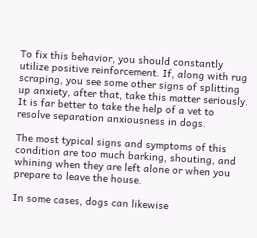To fix this behavior, you should constantly utilize positive reinforcement. If, along with rug scraping, you see some other signs of splitting up anxiety, after that, take this matter seriously. It is far better to take the help of a vet to resolve separation anxiousness in dogs.

The most typical signs and symptoms of this condition are too much barking, shouting, and whining when they are left alone or when you prepare to leave the house.

In some cases, dogs can likewise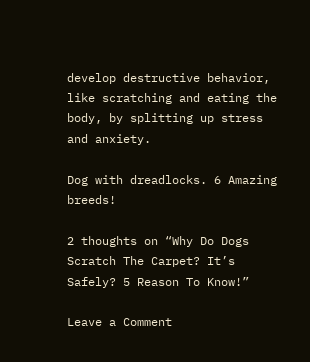develop destructive behavior, like scratching and eating the body, by splitting up stress and anxiety.

Dog with dreadlocks. 6 Amazing breeds!

2 thoughts on “Why Do Dogs Scratch The Carpet? It’s Safely? 5 Reason To Know!”

Leave a Comment